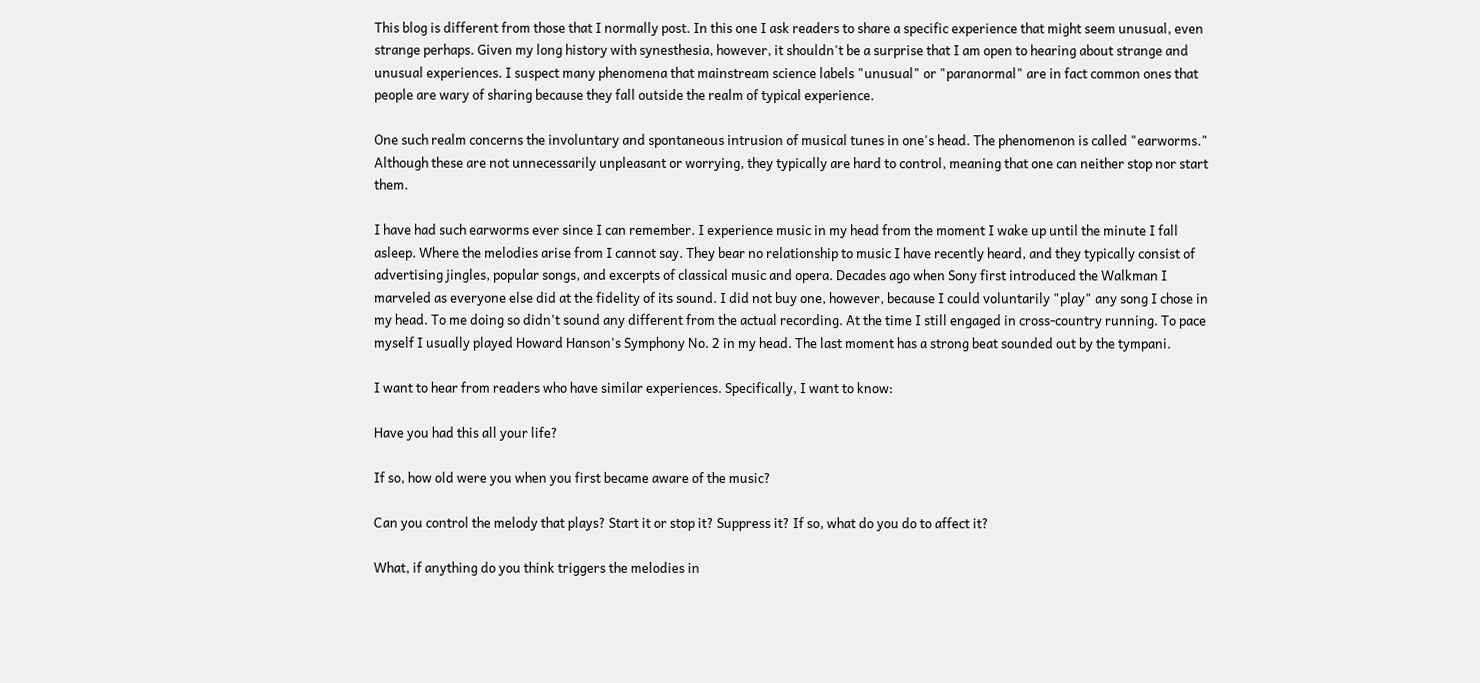This blog is different from those that I normally post. In this one I ask readers to share a specific experience that might seem unusual, even strange perhaps. Given my long history with synesthesia, however, it shouldn't be a surprise that I am open to hearing about strange and unusual experiences. I suspect many phenomena that mainstream science labels "unusual" or "paranormal" are in fact common ones that people are wary of sharing because they fall outside the realm of typical experience.

One such realm concerns the involuntary and spontaneous intrusion of musical tunes in one's head. The phenomenon is called "earworms." Although these are not unnecessarily unpleasant or worrying, they typically are hard to control, meaning that one can neither stop nor start them.

I have had such earworms ever since I can remember. I experience music in my head from the moment I wake up until the minute I fall asleep. Where the melodies arise from I cannot say. They bear no relationship to music I have recently heard, and they typically consist of advertising jingles, popular songs, and excerpts of classical music and opera. Decades ago when Sony first introduced the Walkman I marveled as everyone else did at the fidelity of its sound. I did not buy one, however, because I could voluntarily "play" any song I chose in my head. To me doing so didn't sound any different from the actual recording. At the time I still engaged in cross-country running. To pace myself I usually played Howard Hanson's Symphony No. 2 in my head. The last moment has a strong beat sounded out by the tympani.

I want to hear from readers who have similar experiences. Specifically, I want to know:

Have you had this all your life?

If so, how old were you when you first became aware of the music?

Can you control the melody that plays? Start it or stop it? Suppress it? If so, what do you do to affect it?

What, if anything do you think triggers the melodies in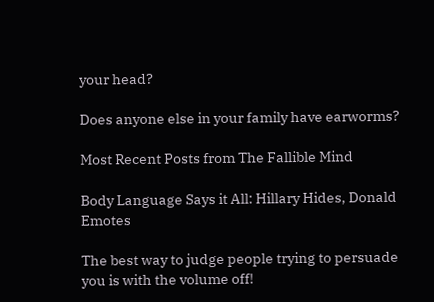your head?

Does anyone else in your family have earworms?

Most Recent Posts from The Fallible Mind

Body Language Says it All: Hillary Hides, Donald Emotes

The best way to judge people trying to persuade you is with the volume off!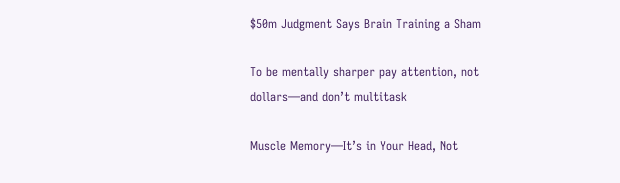$50m Judgment Says Brain Training a Sham

To be mentally sharper pay attention, not dollars—and don’t multitask

Muscle Memory—It’s in Your Head, Not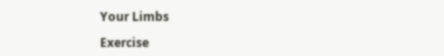Your Limbs

Exercise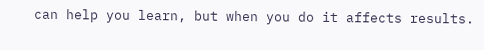can help you learn, but when you do it affects results.